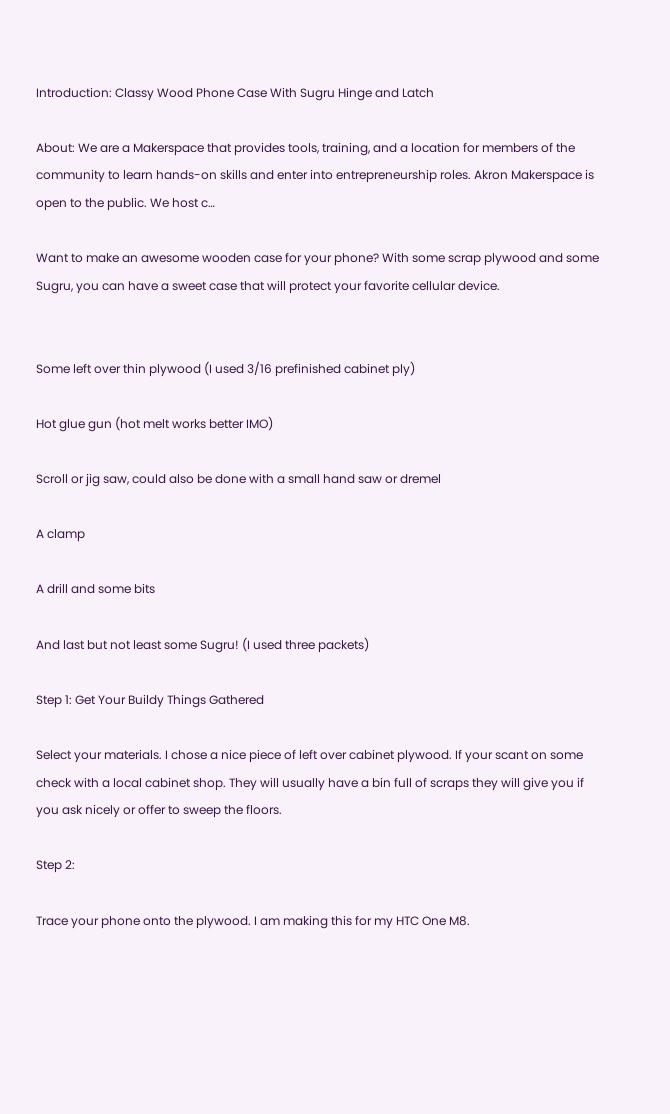Introduction: Classy Wood Phone Case With Sugru Hinge and Latch

About: We are a Makerspace that provides tools, training, and a location for members of the community to learn hands-on skills and enter into entrepreneurship roles. Akron Makerspace is open to the public. We host c…

Want to make an awesome wooden case for your phone? With some scrap plywood and some Sugru, you can have a sweet case that will protect your favorite cellular device.


Some left over thin plywood (I used 3/16 prefinished cabinet ply)

Hot glue gun (hot melt works better IMO)

Scroll or jig saw, could also be done with a small hand saw or dremel

A clamp

A drill and some bits

And last but not least some Sugru! (I used three packets)

Step 1: Get Your Buildy Things Gathered

Select your materials. I chose a nice piece of left over cabinet plywood. If your scant on some check with a local cabinet shop. They will usually have a bin full of scraps they will give you if you ask nicely or offer to sweep the floors.

Step 2:

Trace your phone onto the plywood. I am making this for my HTC One M8.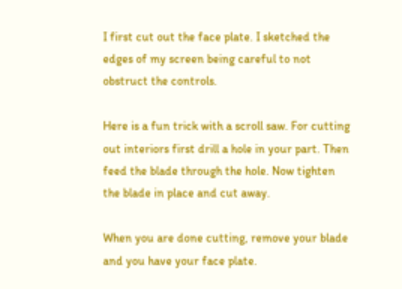I first cut out the face plate. I sketched the edges of my screen being careful to not obstruct the controls.

Here is a fun trick with a scroll saw. For cutting out interiors first drill a hole in your part. Then feed the blade through the hole. Now tighten the blade in place and cut away.

When you are done cutting, remove your blade and you have your face plate.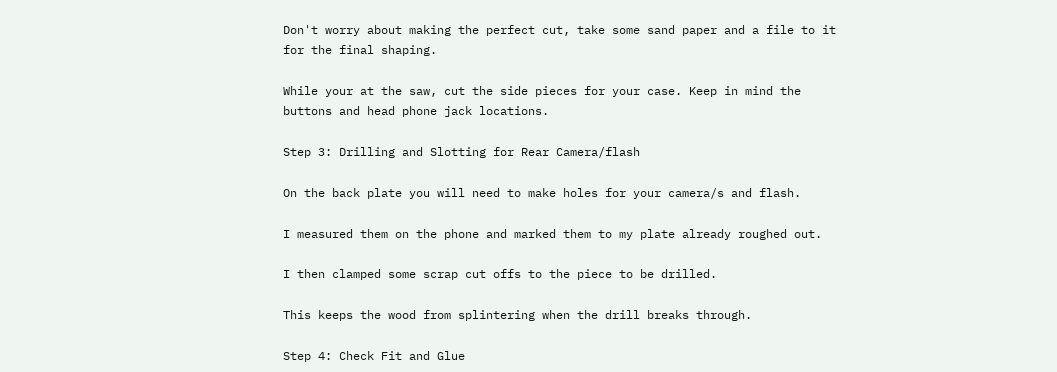Don't worry about making the perfect cut, take some sand paper and a file to it for the final shaping.

While your at the saw, cut the side pieces for your case. Keep in mind the buttons and head phone jack locations.

Step 3: Drilling and Slotting for Rear Camera/flash

On the back plate you will need to make holes for your camera/s and flash.

I measured them on the phone and marked them to my plate already roughed out.

I then clamped some scrap cut offs to the piece to be drilled.

This keeps the wood from splintering when the drill breaks through.

Step 4: Check Fit and Glue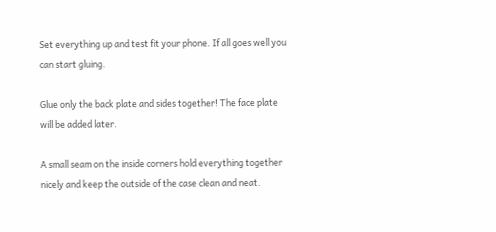Set everything up and test fit your phone. If all goes well you can start gluing.

Glue only the back plate and sides together! The face plate will be added later.

A small seam on the inside corners hold everything together nicely and keep the outside of the case clean and neat.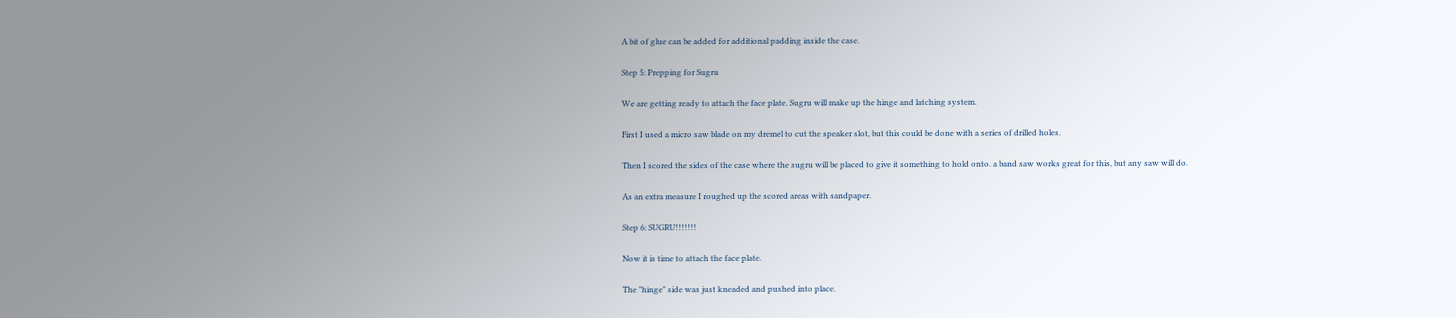A bit of glue can be added for additional padding inside the case.

Step 5: Prepping for Sugru

We are getting ready to attach the face plate. Sugru will make up the hinge and latching system.

First I used a micro saw blade on my dremel to cut the speaker slot, but this could be done with a series of drilled holes.

Then I scored the sides of the case where the sugru will be placed to give it something to hold onto. a band saw works great for this, but any saw will do.

As an extra measure I roughed up the scored areas with sandpaper.

Step 6: SUGRU!!!!!!!

Now it is time to attach the face plate.

The "hinge" side was just kneaded and pushed into place.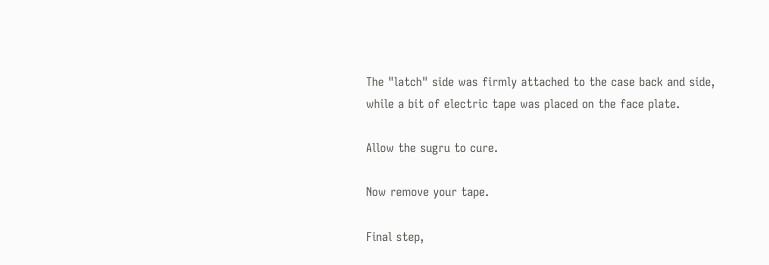The "latch" side was firmly attached to the case back and side, while a bit of electric tape was placed on the face plate.

Allow the sugru to cure.

Now remove your tape.

Final step,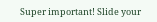Super important! Slide your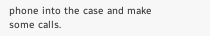phone into the case and make some calls.